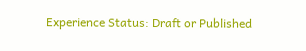Experience Status: Draft or Published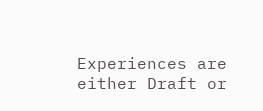Experiences are either Draft or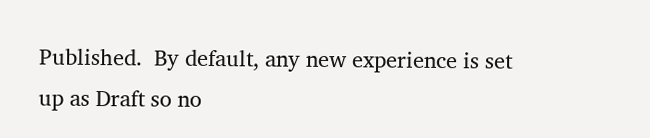Published.  By default, any new experience is set up as Draft so no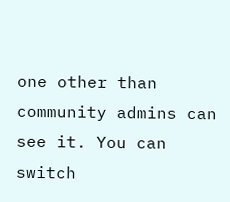one other than community admins can see it. You can switch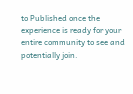to Published once the experience is ready for your entire community to see and potentially join.